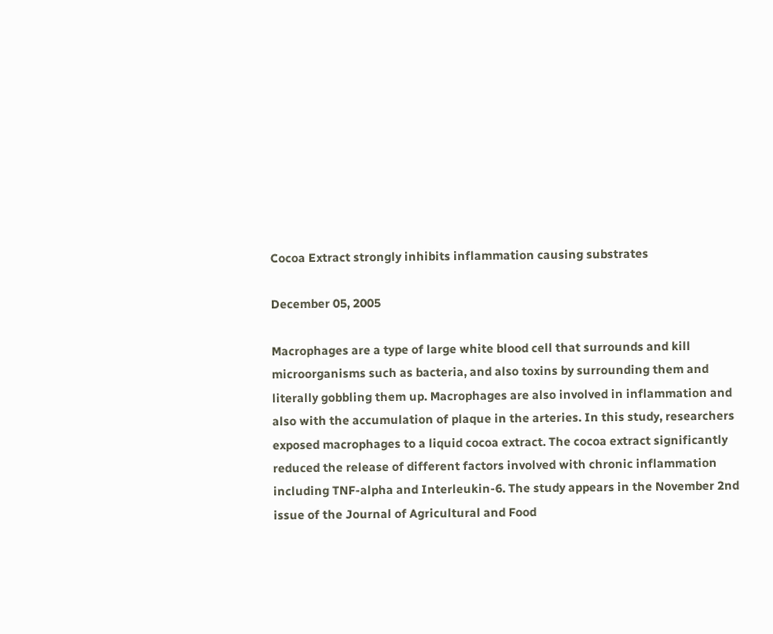Cocoa Extract strongly inhibits inflammation causing substrates

December 05, 2005

Macrophages are a type of large white blood cell that surrounds and kill microorganisms such as bacteria, and also toxins by surrounding them and literally gobbling them up. Macrophages are also involved in inflammation and also with the accumulation of plaque in the arteries. In this study, researchers exposed macrophages to a liquid cocoa extract. The cocoa extract significantly reduced the release of different factors involved with chronic inflammation including TNF-alpha and Interleukin-6. The study appears in the November 2nd issue of the Journal of Agricultural and Food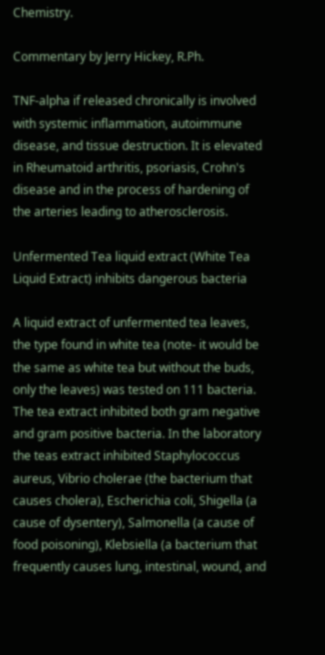Chemistry.

Commentary by Jerry Hickey, R.Ph.

TNF-alpha if released chronically is involved with systemic inflammation, autoimmune disease, and tissue destruction. It is elevated in Rheumatoid arthritis, psoriasis, Crohn's disease and in the process of hardening of the arteries leading to atherosclerosis.

Unfermented Tea liquid extract (White Tea Liquid Extract) inhibits dangerous bacteria

A liquid extract of unfermented tea leaves, the type found in white tea (note- it would be the same as white tea but without the buds, only the leaves) was tested on 111 bacteria. The tea extract inhibited both gram negative and gram positive bacteria. In the laboratory the teas extract inhibited Staphylococcus aureus, Vibrio cholerae (the bacterium that causes cholera), Escherichia coli, Shigella (a cause of dysentery), Salmonella (a cause of food poisoning), Klebsiella (a bacterium that frequently causes lung, intestinal, wound, and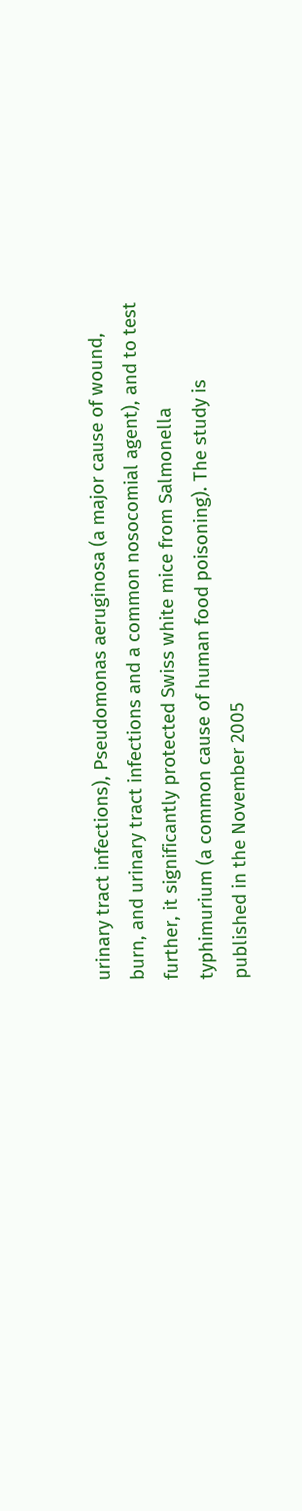urinary tract infections), Pseudomonas aeruginosa (a major cause of wound, burn, and urinary tract infections and a common nosocomial agent), and to test further, it significantly protected Swiss white mice from Salmonella typhimurium (a common cause of human food poisoning). The study is published in the November 2005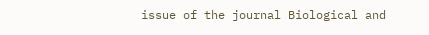issue of the journal Biological and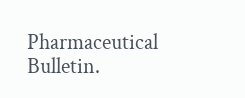Pharmaceutical Bulletin.